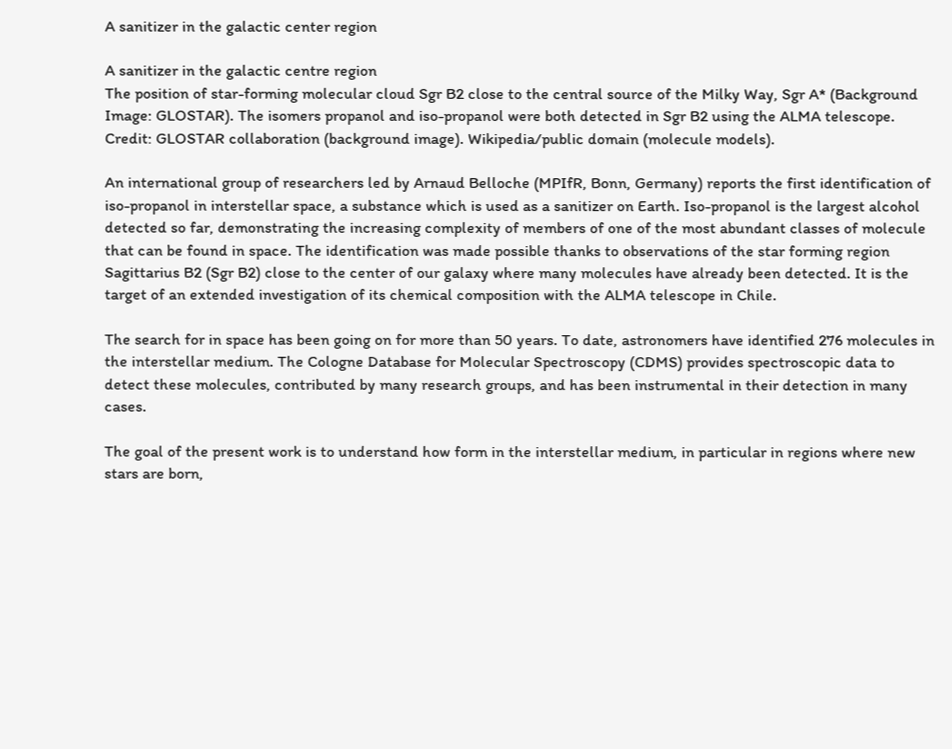A sanitizer in the galactic center region

A sanitizer in the galactic centre region
The position of star-forming molecular cloud Sgr B2 close to the central source of the Milky Way, Sgr A* (Background Image: GLOSTAR). The isomers propanol and iso-propanol were both detected in Sgr B2 using the ALMA telescope. Credit: GLOSTAR collaboration (background image). Wikipedia/public domain (molecule models).

An international group of researchers led by Arnaud Belloche (MPIfR, Bonn, Germany) reports the first identification of iso-propanol in interstellar space, a substance which is used as a sanitizer on Earth. Iso-propanol is the largest alcohol detected so far, demonstrating the increasing complexity of members of one of the most abundant classes of molecule that can be found in space. The identification was made possible thanks to observations of the star forming region Sagittarius B2 (Sgr B2) close to the center of our galaxy where many molecules have already been detected. It is the target of an extended investigation of its chemical composition with the ALMA telescope in Chile.

The search for in space has been going on for more than 50 years. To date, astronomers have identified 276 molecules in the interstellar medium. The Cologne Database for Molecular Spectroscopy (CDMS) provides spectroscopic data to detect these molecules, contributed by many research groups, and has been instrumental in their detection in many cases.

The goal of the present work is to understand how form in the interstellar medium, in particular in regions where new stars are born,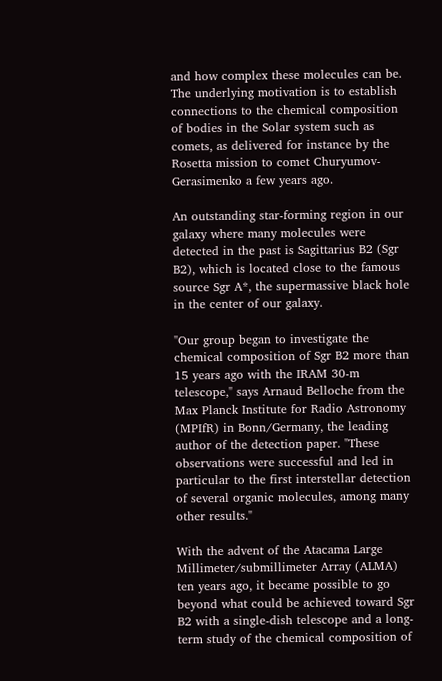and how complex these molecules can be. The underlying motivation is to establish connections to the chemical composition of bodies in the Solar system such as comets, as delivered for instance by the Rosetta mission to comet Churyumov-Gerasimenko a few years ago.

An outstanding star-forming region in our galaxy where many molecules were detected in the past is Sagittarius B2 (Sgr B2), which is located close to the famous source Sgr A*, the supermassive black hole in the center of our galaxy.

"Our group began to investigate the chemical composition of Sgr B2 more than 15 years ago with the IRAM 30-m telescope," says Arnaud Belloche from the Max Planck Institute for Radio Astronomy (MPIfR) in Bonn/Germany, the leading author of the detection paper. "These observations were successful and led in particular to the first interstellar detection of several organic molecules, among many other results."

With the advent of the Atacama Large Millimeter/submillimeter Array (ALMA) ten years ago, it became possible to go beyond what could be achieved toward Sgr B2 with a single-dish telescope and a long-term study of the chemical composition of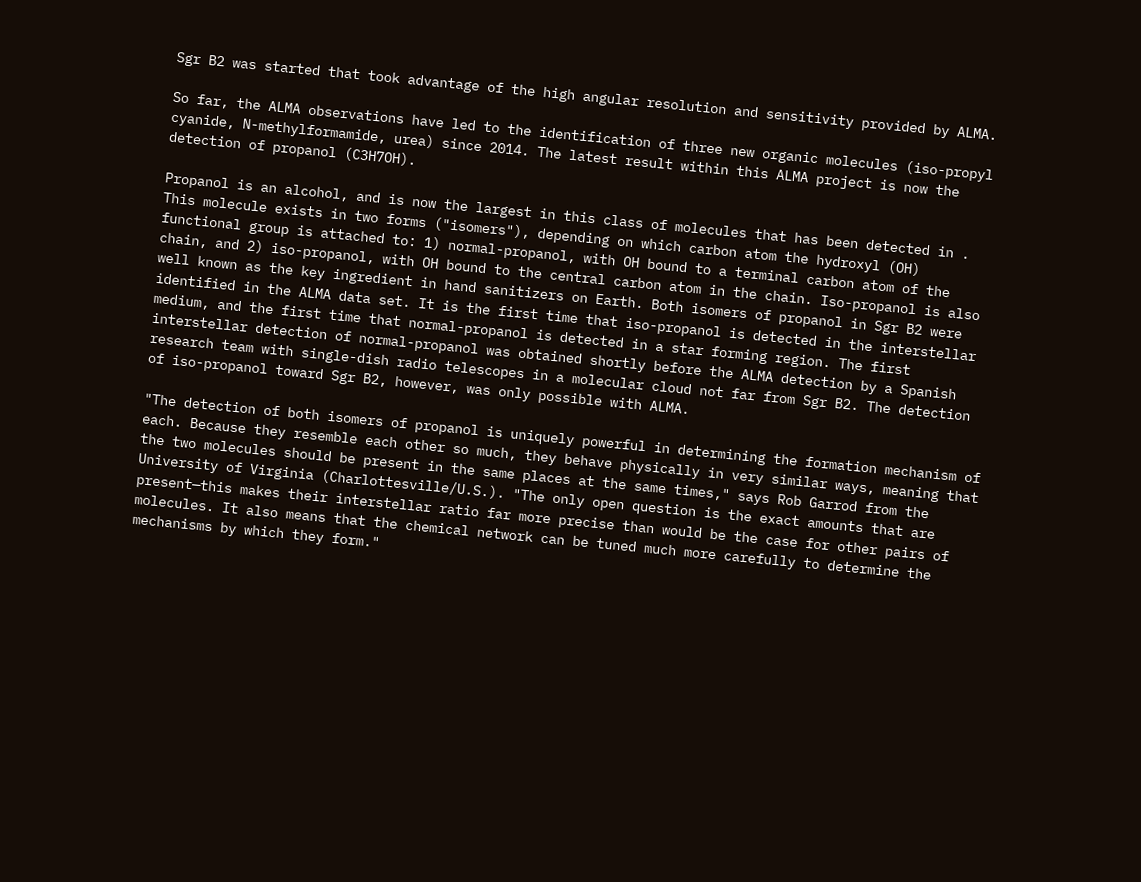Sgr B2 was started that took advantage of the high angular resolution and sensitivity provided by ALMA.

So far, the ALMA observations have led to the identification of three new organic molecules (iso-propyl cyanide, N-methylformamide, urea) since 2014. The latest result within this ALMA project is now the detection of propanol (C3H7OH).

Propanol is an alcohol, and is now the largest in this class of molecules that has been detected in . This molecule exists in two forms ("isomers"), depending on which carbon atom the hydroxyl (OH) functional group is attached to: 1) normal-propanol, with OH bound to a terminal carbon atom of the chain, and 2) iso-propanol, with OH bound to the central carbon atom in the chain. Iso-propanol is also well known as the key ingredient in hand sanitizers on Earth. Both isomers of propanol in Sgr B2 were identified in the ALMA data set. It is the first time that iso-propanol is detected in the interstellar medium, and the first time that normal-propanol is detected in a star forming region. The first interstellar detection of normal-propanol was obtained shortly before the ALMA detection by a Spanish research team with single-dish radio telescopes in a molecular cloud not far from Sgr B2. The detection of iso-propanol toward Sgr B2, however, was only possible with ALMA.

"The detection of both isomers of propanol is uniquely powerful in determining the formation mechanism of each. Because they resemble each other so much, they behave physically in very similar ways, meaning that the two molecules should be present in the same places at the same times," says Rob Garrod from the University of Virginia (Charlottesville/U.S.). "The only open question is the exact amounts that are present—this makes their interstellar ratio far more precise than would be the case for other pairs of molecules. It also means that the chemical network can be tuned much more carefully to determine the mechanisms by which they form."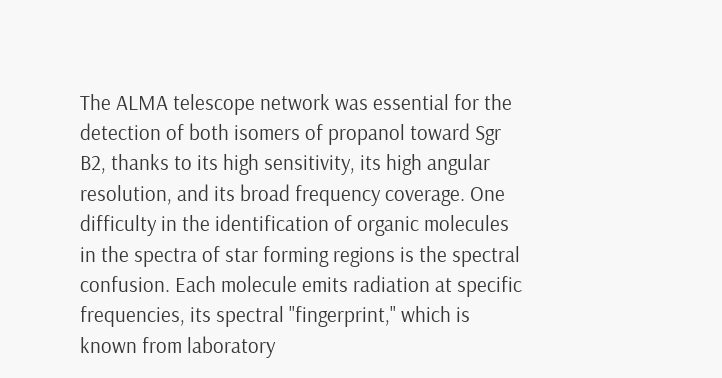The ALMA telescope network was essential for the detection of both isomers of propanol toward Sgr B2, thanks to its high sensitivity, its high angular resolution, and its broad frequency coverage. One difficulty in the identification of organic molecules in the spectra of star forming regions is the spectral confusion. Each molecule emits radiation at specific frequencies, its spectral "fingerprint," which is known from laboratory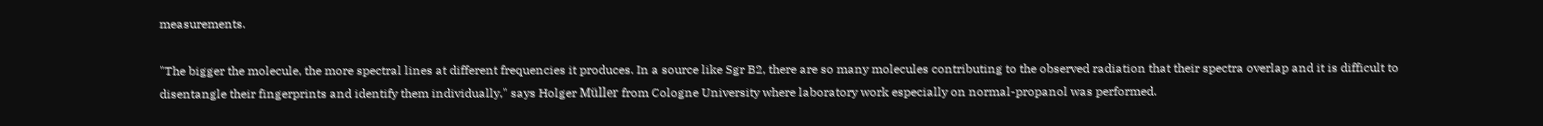measurements.

"The bigger the molecule, the more spectral lines at different frequencies it produces. In a source like Sgr B2, there are so many molecules contributing to the observed radiation that their spectra overlap and it is difficult to disentangle their fingerprints and identify them individually," says Holger Müller from Cologne University where laboratory work especially on normal-propanol was performed.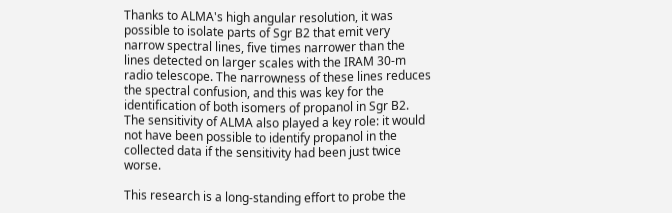Thanks to ALMA's high angular resolution, it was possible to isolate parts of Sgr B2 that emit very narrow spectral lines, five times narrower than the lines detected on larger scales with the IRAM 30-m radio telescope. The narrowness of these lines reduces the spectral confusion, and this was key for the identification of both isomers of propanol in Sgr B2. The sensitivity of ALMA also played a key role: it would not have been possible to identify propanol in the collected data if the sensitivity had been just twice worse.

This research is a long-standing effort to probe the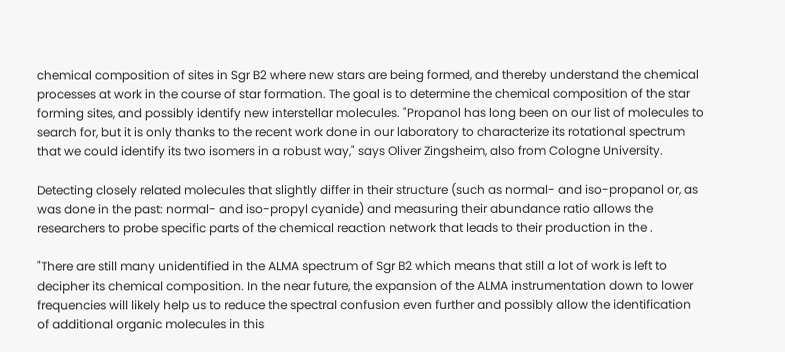chemical composition of sites in Sgr B2 where new stars are being formed, and thereby understand the chemical processes at work in the course of star formation. The goal is to determine the chemical composition of the star forming sites, and possibly identify new interstellar molecules. "Propanol has long been on our list of molecules to search for, but it is only thanks to the recent work done in our laboratory to characterize its rotational spectrum that we could identify its two isomers in a robust way," says Oliver Zingsheim, also from Cologne University.

Detecting closely related molecules that slightly differ in their structure (such as normal- and iso-propanol or, as was done in the past: normal- and iso-propyl cyanide) and measuring their abundance ratio allows the researchers to probe specific parts of the chemical reaction network that leads to their production in the .

"There are still many unidentified in the ALMA spectrum of Sgr B2 which means that still a lot of work is left to decipher its chemical composition. In the near future, the expansion of the ALMA instrumentation down to lower frequencies will likely help us to reduce the spectral confusion even further and possibly allow the identification of additional organic molecules in this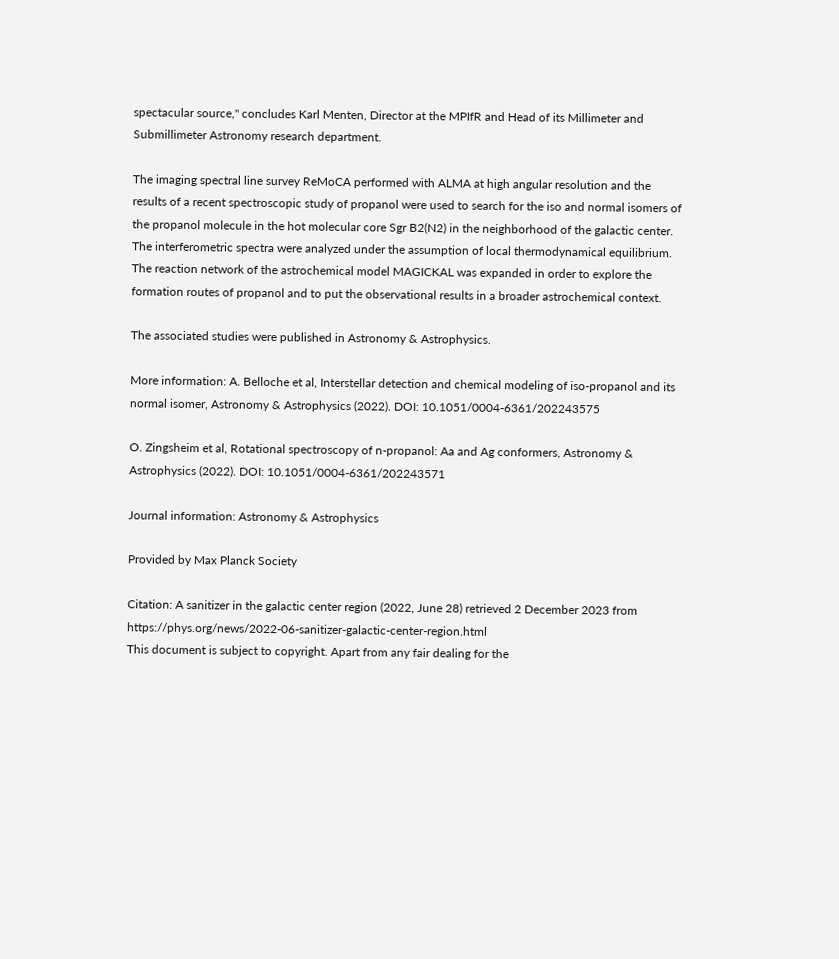spectacular source," concludes Karl Menten, Director at the MPIfR and Head of its Millimeter and Submillimeter Astronomy research department.

The imaging spectral line survey ReMoCA performed with ALMA at high angular resolution and the results of a recent spectroscopic study of propanol were used to search for the iso and normal isomers of the propanol molecule in the hot molecular core Sgr B2(N2) in the neighborhood of the galactic center. The interferometric spectra were analyzed under the assumption of local thermodynamical equilibrium. The reaction network of the astrochemical model MAGICKAL was expanded in order to explore the formation routes of propanol and to put the observational results in a broader astrochemical context.

The associated studies were published in Astronomy & Astrophysics.

More information: A. Belloche et al, Interstellar detection and chemical modeling of iso-propanol and its normal isomer, Astronomy & Astrophysics (2022). DOI: 10.1051/0004-6361/202243575

O. Zingsheim et al, Rotational spectroscopy of n-propanol: Aa and Ag conformers, Astronomy & Astrophysics (2022). DOI: 10.1051/0004-6361/202243571

Journal information: Astronomy & Astrophysics

Provided by Max Planck Society

Citation: A sanitizer in the galactic center region (2022, June 28) retrieved 2 December 2023 from https://phys.org/news/2022-06-sanitizer-galactic-center-region.html
This document is subject to copyright. Apart from any fair dealing for the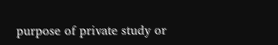purpose of private study or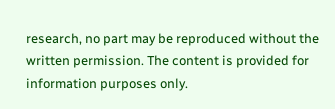research, no part may be reproduced without the written permission. The content is provided for information purposes only.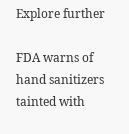Explore further

FDA warns of hand sanitizers tainted with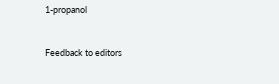1-propanol


Feedback to editors